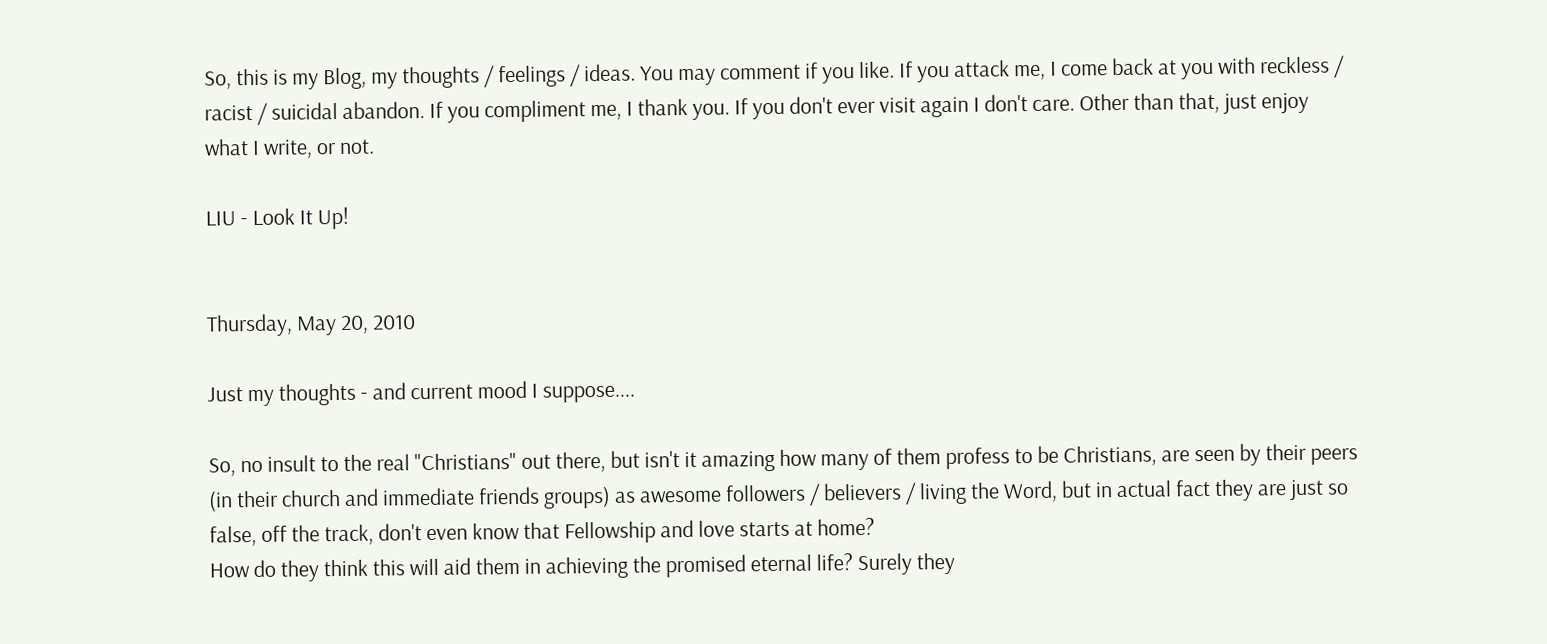So, this is my Blog, my thoughts / feelings / ideas. You may comment if you like. If you attack me, I come back at you with reckless / racist / suicidal abandon. If you compliment me, I thank you. If you don't ever visit again I don't care. Other than that, just enjoy what I write, or not.

LIU - Look It Up!


Thursday, May 20, 2010

Just my thoughts - and current mood I suppose....

So, no insult to the real "Christians" out there, but isn't it amazing how many of them profess to be Christians, are seen by their peers (in their church and immediate friends groups) as awesome followers / believers / living the Word, but in actual fact they are just so false, off the track, don't even know that Fellowship and love starts at home?
How do they think this will aid them in achieving the promised eternal life? Surely they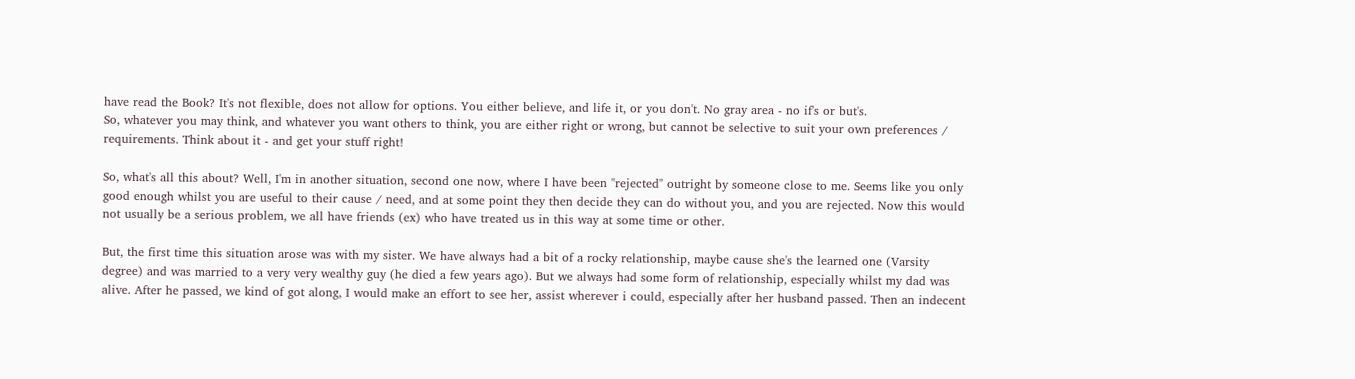have read the Book? It's not flexible, does not allow for options. You either believe, and life it, or you don't. No gray area - no if's or but's.
So, whatever you may think, and whatever you want others to think, you are either right or wrong, but cannot be selective to suit your own preferences / requirements. Think about it - and get your stuff right!

So, what's all this about? Well, I'm in another situation, second one now, where I have been "rejected" outright by someone close to me. Seems like you only good enough whilst you are useful to their cause / need, and at some point they then decide they can do without you, and you are rejected. Now this would not usually be a serious problem, we all have friends (ex) who have treated us in this way at some time or other.

But, the first time this situation arose was with my sister. We have always had a bit of a rocky relationship, maybe cause she's the learned one (Varsity degree) and was married to a very very wealthy guy (he died a few years ago). But we always had some form of relationship, especially whilst my dad was alive. After he passed, we kind of got along, I would make an effort to see her, assist wherever i could, especially after her husband passed. Then an indecent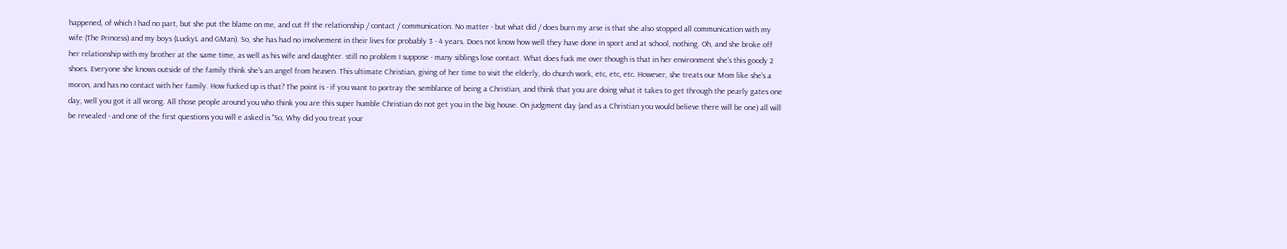happened, of which I had no part, but she put the blame on me, and cut ff the relationship / contact / communication. No matter - but what did / does burn my arse is that she also stopped all communication with my wife (The Princess) and my boys (LuckyL and GMan). So, she has had no involvement in their lives for probably 3 - 4 years. Does not know how well they have done in sport and at school, nothing. Oh, and she broke off her relationship with my brother at the same time, as well as his wife and daughter. still no problem I suppose - many siblings lose contact. What does fuck me over though is that in her environment she's this goody 2 shoes. Everyone she knows outside of the family think she's an angel from heaven. This ultimate Christian, giving of her time to visit the elderly, do church work, etc, etc, etc. However, she treats our Mom like she's a moron, and has no contact with her family. How fucked up is that? The point is - if you want to portray the semblance of being a Christian, and think that you are doing what it takes to get through the pearly gates one day, well you got it all wrong. All those people around you who think you are this super humble Christian do not get you in the big house. On judgment day (and as a Christian you would believe there will be one) all will be revealed - and one of the first questions you will e asked is "So, Why did you treat your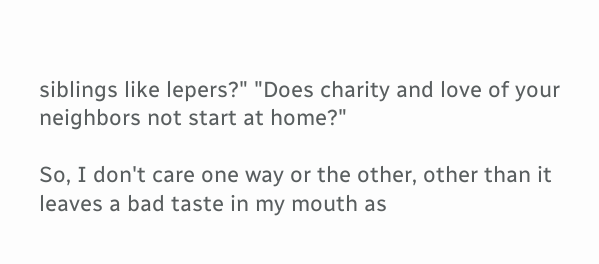siblings like lepers?" "Does charity and love of your neighbors not start at home?"

So, I don't care one way or the other, other than it leaves a bad taste in my mouth as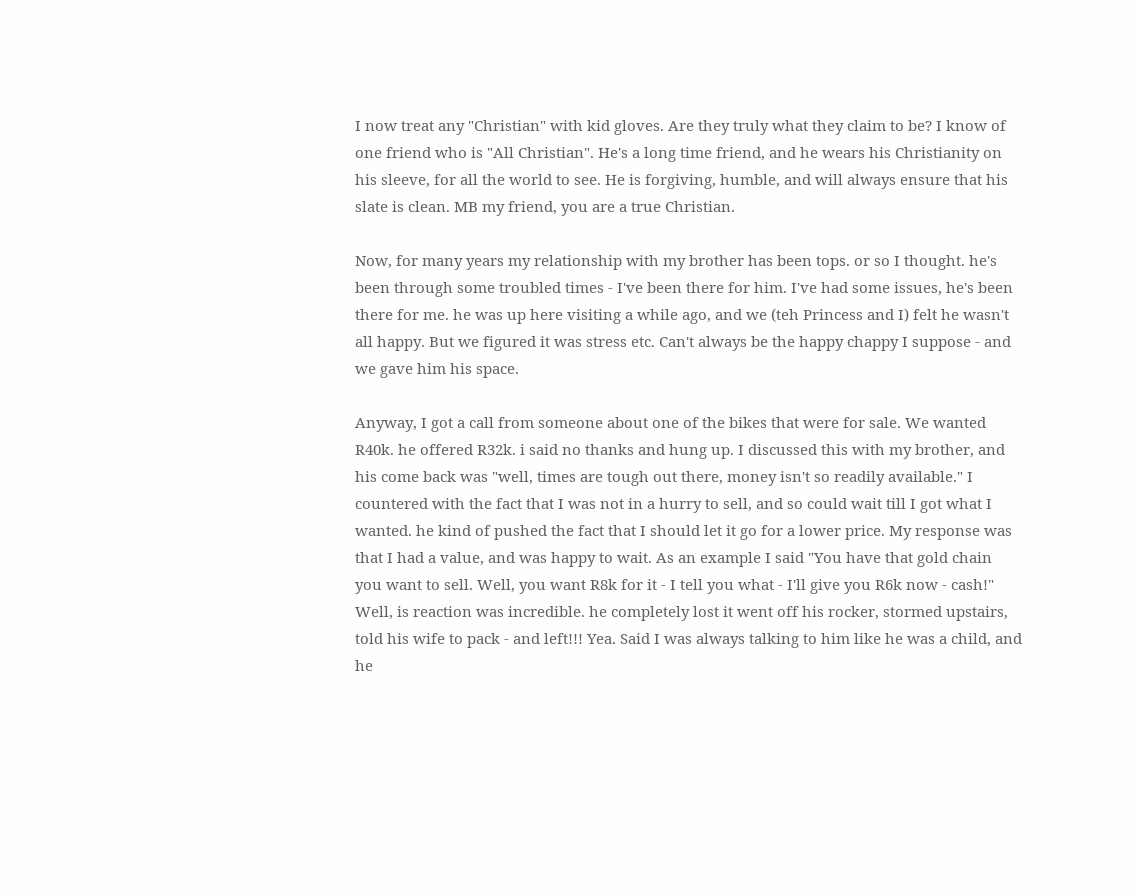I now treat any "Christian" with kid gloves. Are they truly what they claim to be? I know of one friend who is "All Christian". He's a long time friend, and he wears his Christianity on his sleeve, for all the world to see. He is forgiving, humble, and will always ensure that his slate is clean. MB my friend, you are a true Christian.

Now, for many years my relationship with my brother has been tops. or so I thought. he's been through some troubled times - I've been there for him. I've had some issues, he's been there for me. he was up here visiting a while ago, and we (teh Princess and I) felt he wasn't all happy. But we figured it was stress etc. Can't always be the happy chappy I suppose - and we gave him his space.

Anyway, I got a call from someone about one of the bikes that were for sale. We wanted R40k. he offered R32k. i said no thanks and hung up. I discussed this with my brother, and his come back was "well, times are tough out there, money isn't so readily available." I countered with the fact that I was not in a hurry to sell, and so could wait till I got what I wanted. he kind of pushed the fact that I should let it go for a lower price. My response was that I had a value, and was happy to wait. As an example I said "You have that gold chain you want to sell. Well, you want R8k for it - I tell you what - I'll give you R6k now - cash!" Well, is reaction was incredible. he completely lost it went off his rocker, stormed upstairs, told his wife to pack - and left!!! Yea. Said I was always talking to him like he was a child, and he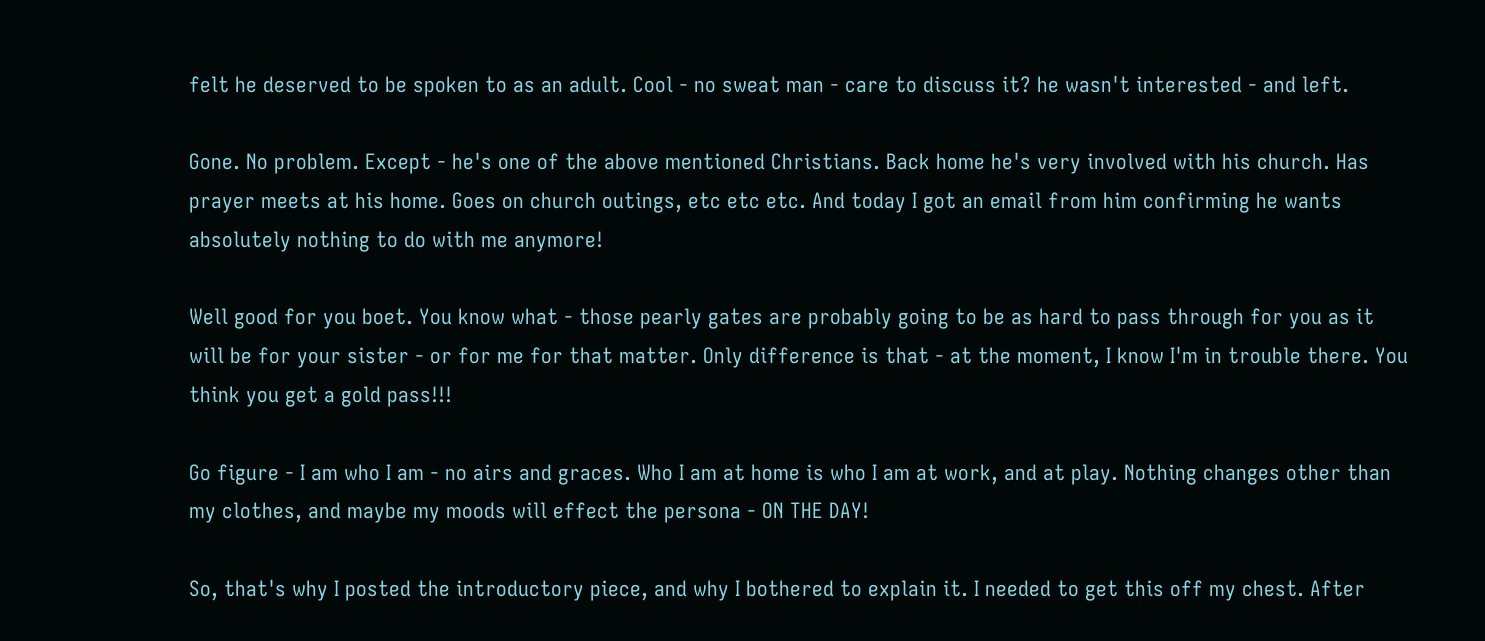felt he deserved to be spoken to as an adult. Cool - no sweat man - care to discuss it? he wasn't interested - and left.

Gone. No problem. Except - he's one of the above mentioned Christians. Back home he's very involved with his church. Has prayer meets at his home. Goes on church outings, etc etc etc. And today I got an email from him confirming he wants absolutely nothing to do with me anymore!

Well good for you boet. You know what - those pearly gates are probably going to be as hard to pass through for you as it will be for your sister - or for me for that matter. Only difference is that - at the moment, I know I'm in trouble there. You think you get a gold pass!!!

Go figure - I am who I am - no airs and graces. Who I am at home is who I am at work, and at play. Nothing changes other than my clothes, and maybe my moods will effect the persona - ON THE DAY!

So, that's why I posted the introductory piece, and why I bothered to explain it. I needed to get this off my chest. After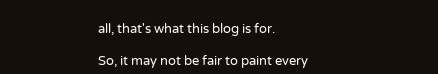all, that's what this blog is for.

So, it may not be fair to paint every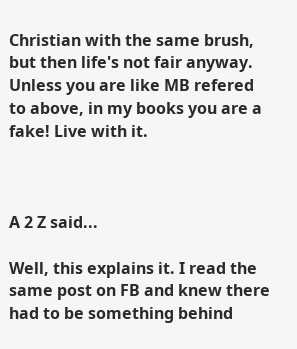Christian with the same brush, but then life's not fair anyway. Unless you are like MB refered to above, in my books you are a fake! Live with it.



A 2 Z said...

Well, this explains it. I read the same post on FB and knew there had to be something behind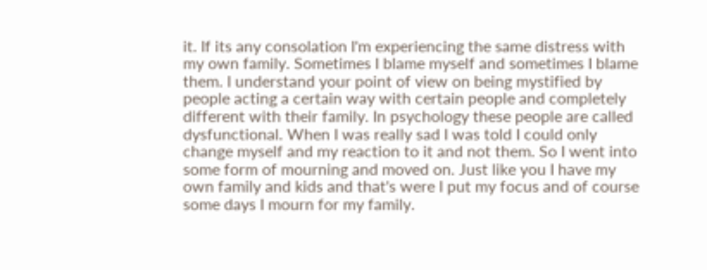it. If its any consolation I'm experiencing the same distress with my own family. Sometimes I blame myself and sometimes I blame them. I understand your point of view on being mystified by people acting a certain way with certain people and completely different with their family. In psychology these people are called dysfunctional. When I was really sad I was told I could only change myself and my reaction to it and not them. So I went into some form of mourning and moved on. Just like you I have my own family and kids and that's were I put my focus and of course some days I mourn for my family.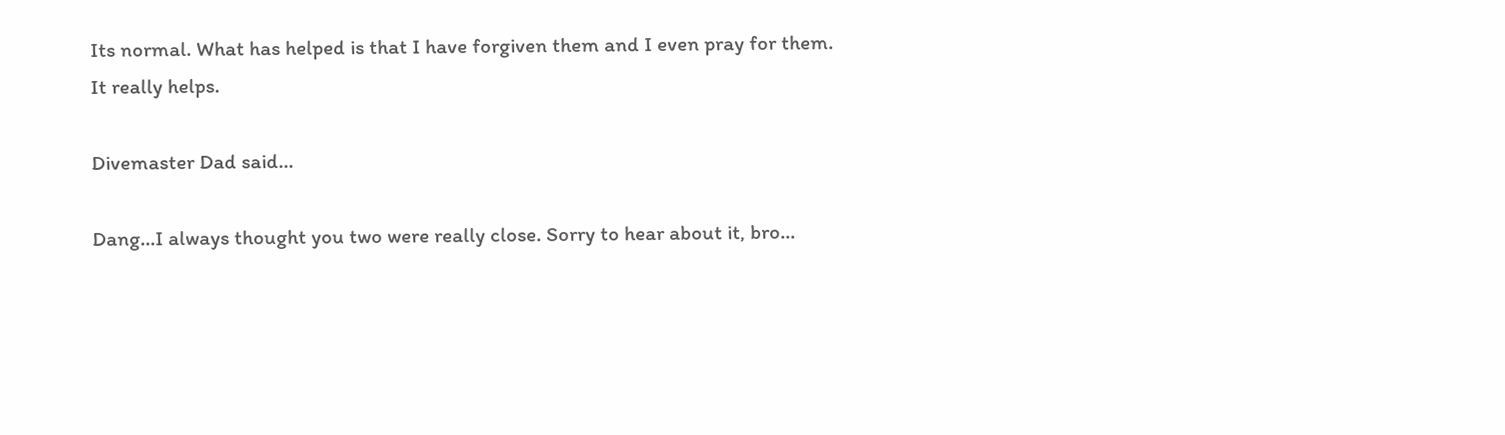Its normal. What has helped is that I have forgiven them and I even pray for them. It really helps.

Divemaster Dad said...

Dang...I always thought you two were really close. Sorry to hear about it, bro...